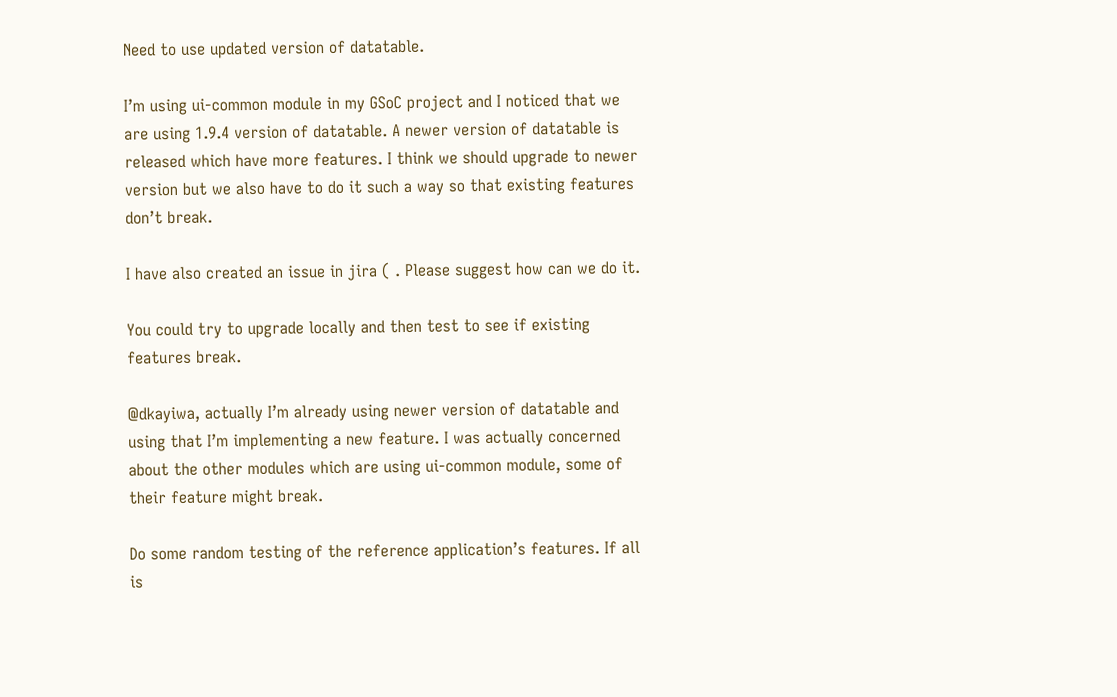Need to use updated version of datatable.

I’m using ui-common module in my GSoC project and I noticed that we are using 1.9.4 version of datatable. A newer version of datatable is released which have more features. I think we should upgrade to newer version but we also have to do it such a way so that existing features don’t break.

I have also created an issue in jira ( . Please suggest how can we do it.

You could try to upgrade locally and then test to see if existing features break.

@dkayiwa, actually I’m already using newer version of datatable and using that I’m implementing a new feature. I was actually concerned about the other modules which are using ui-common module, some of their feature might break.

Do some random testing of the reference application’s features. If all is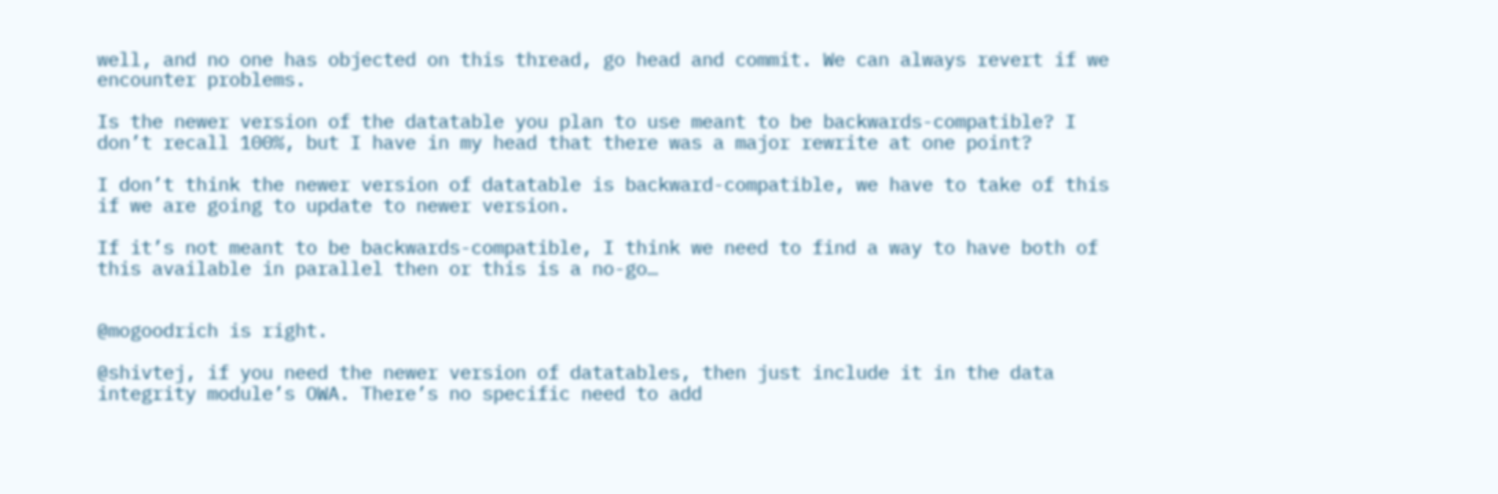well, and no one has objected on this thread, go head and commit. We can always revert if we encounter problems.

Is the newer version of the datatable you plan to use meant to be backwards-compatible? I don’t recall 100%, but I have in my head that there was a major rewrite at one point?

I don’t think the newer version of datatable is backward-compatible, we have to take of this if we are going to update to newer version.

If it’s not meant to be backwards-compatible, I think we need to find a way to have both of this available in parallel then or this is a no-go…


@mogoodrich is right.

@shivtej, if you need the newer version of datatables, then just include it in the data integrity module’s OWA. There’s no specific need to add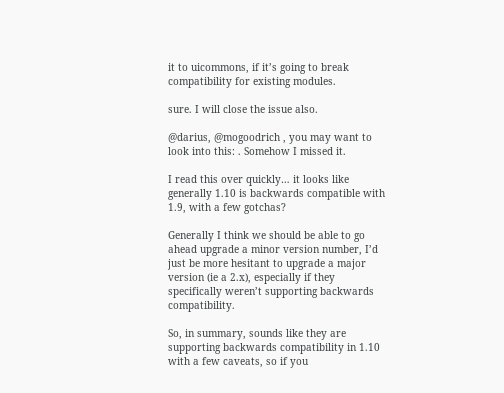it to uicommons, if it’s going to break compatibility for existing modules.

sure. I will close the issue also.

@darius, @mogoodrich , you may want to look into this: . Somehow I missed it.

I read this over quickly… it looks like generally 1.10 is backwards compatible with 1.9, with a few gotchas?

Generally I think we should be able to go ahead upgrade a minor version number, I’d just be more hesitant to upgrade a major version (ie a 2.x), especially if they specifically weren’t supporting backwards compatibility.

So, in summary, sounds like they are supporting backwards compatibility in 1.10 with a few caveats, so if you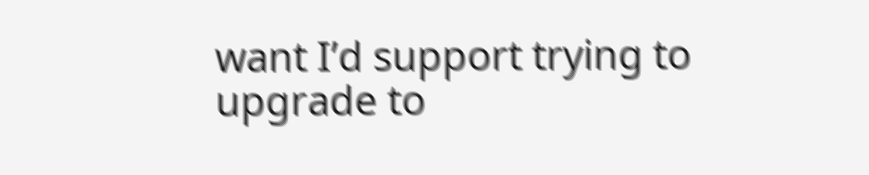want I’d support trying to upgrade to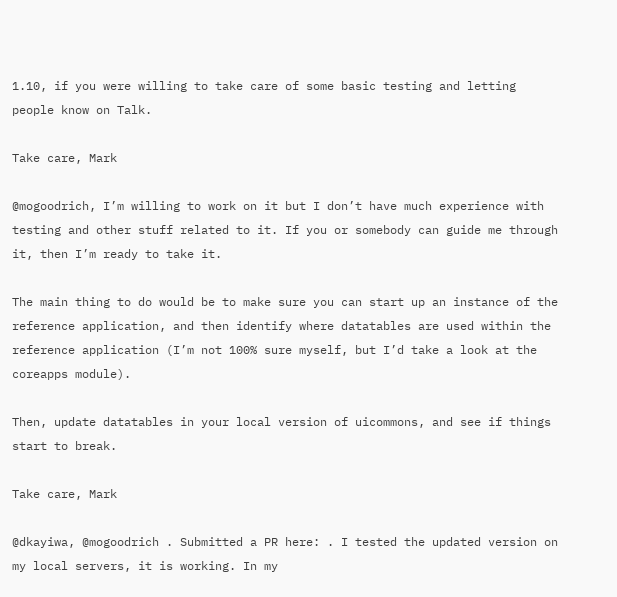1.10, if you were willing to take care of some basic testing and letting people know on Talk.

Take care, Mark

@mogoodrich, I’m willing to work on it but I don’t have much experience with testing and other stuff related to it. If you or somebody can guide me through it, then I’m ready to take it.

The main thing to do would be to make sure you can start up an instance of the reference application, and then identify where datatables are used within the reference application (I’m not 100% sure myself, but I’d take a look at the coreapps module).

Then, update datatables in your local version of uicommons, and see if things start to break.

Take care, Mark

@dkayiwa, @mogoodrich . Submitted a PR here: . I tested the updated version on my local servers, it is working. In my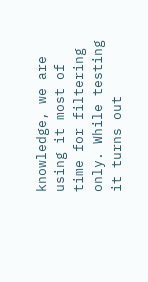knowledge, we are using it most of time for filtering only. While testing it turns out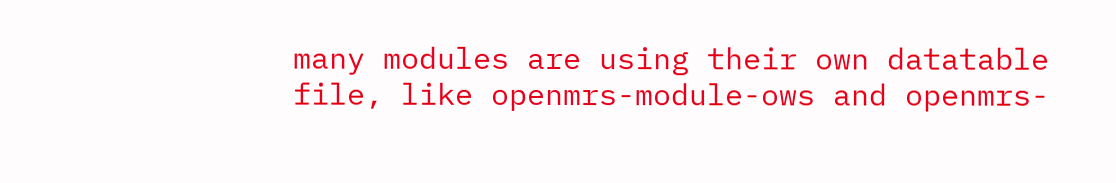many modules are using their own datatable file, like openmrs-module-ows and openmrs-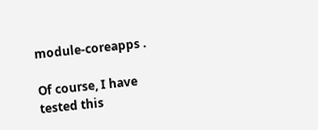module-coreapps .

Of course, I have tested this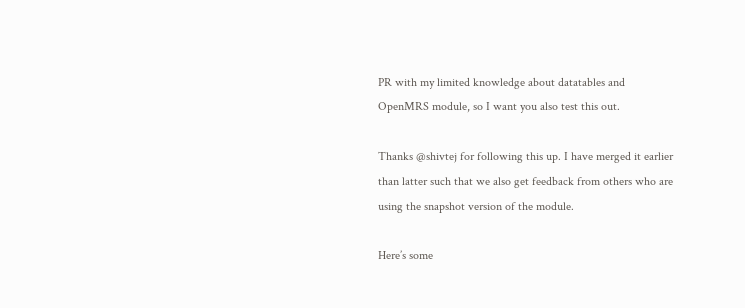PR with my limited knowledge about datatables and OpenMRS module, so I want you also test this out.

Thanks @shivtej for following this up. I have merged it earlier than latter such that we also get feedback from others who are using the snapshot version of the module.

Here’s some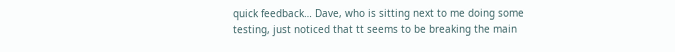quick feedback… Dave, who is sitting next to me doing some testing, just noticed that tt seems to be breaking the main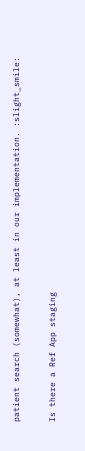patient search (somewhat), at least in our implementation. :slight_smile:

Is there a Ref App staging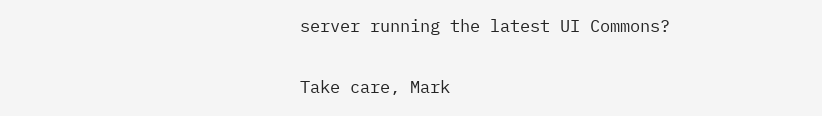server running the latest UI Commons?

Take care, Mark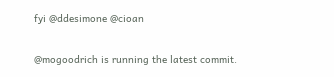fyi @ddesimone @cioan

@mogoodrich is running the latest commit.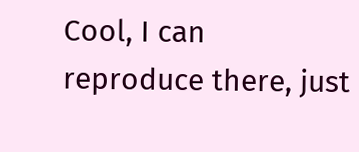Cool, I can reproduce there, just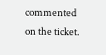commented on the ticket.